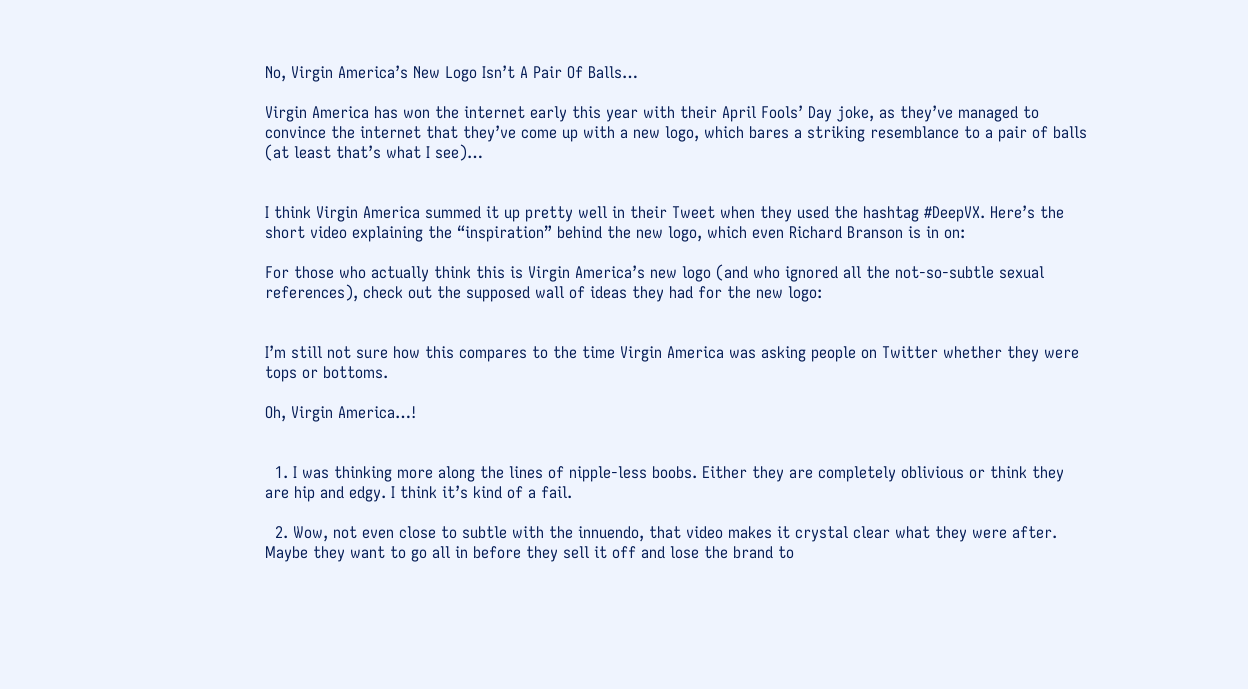No, Virgin America’s New Logo Isn’t A Pair Of Balls…

Virgin America has won the internet early this year with their April Fools’ Day joke, as they’ve managed to convince the internet that they’ve come up with a new logo, which bares a striking resemblance to a pair of balls (at least that’s what I see)…


I think Virgin America summed it up pretty well in their Tweet when they used the hashtag #DeepVX. Here’s the short video explaining the “inspiration” behind the new logo, which even Richard Branson is in on:

For those who actually think this is Virgin America’s new logo (and who ignored all the not-so-subtle sexual references), check out the supposed wall of ideas they had for the new logo:


I’m still not sure how this compares to the time Virgin America was asking people on Twitter whether they were tops or bottoms.

Oh, Virgin America…!


  1. I was thinking more along the lines of nipple-less boobs. Either they are completely oblivious or think they are hip and edgy. I think it’s kind of a fail.

  2. Wow, not even close to subtle with the innuendo, that video makes it crystal clear what they were after. Maybe they want to go all in before they sell it off and lose the brand to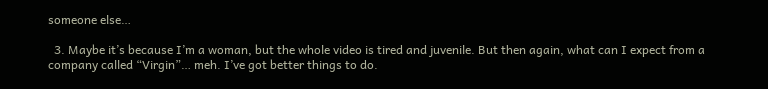someone else…

  3. Maybe it’s because I’m a woman, but the whole video is tired and juvenile. But then again, what can I expect from a company called “Virgin”… meh. I’ve got better things to do.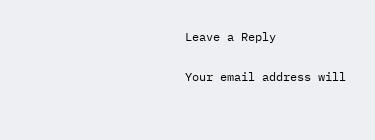Leave a Reply

Your email address will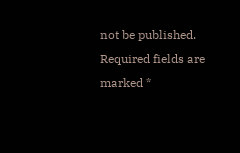not be published. Required fields are marked *